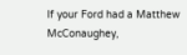If your Ford had a Matthew McConaughey,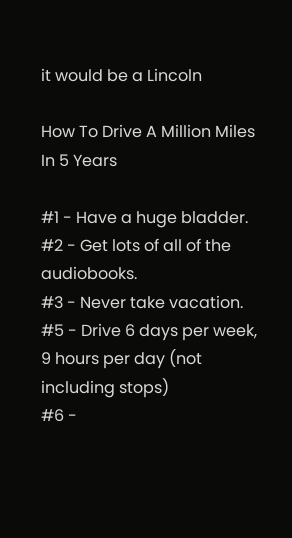it would be a Lincoln

How To Drive A Million Miles In 5 Years

#1 - Have a huge bladder.
#2 - Get lots of all of the audiobooks.
#3 - Never take vacation.
#5 - Drive 6 days per week, 9 hours per day (not including stops)
#6 -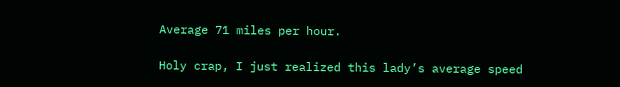Average 71 miles per hour.

Holy crap, I just realized this lady’s average speed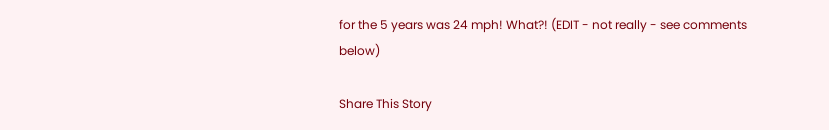for the 5 years was 24 mph! What?! (EDIT - not really - see comments below)

Share This Story